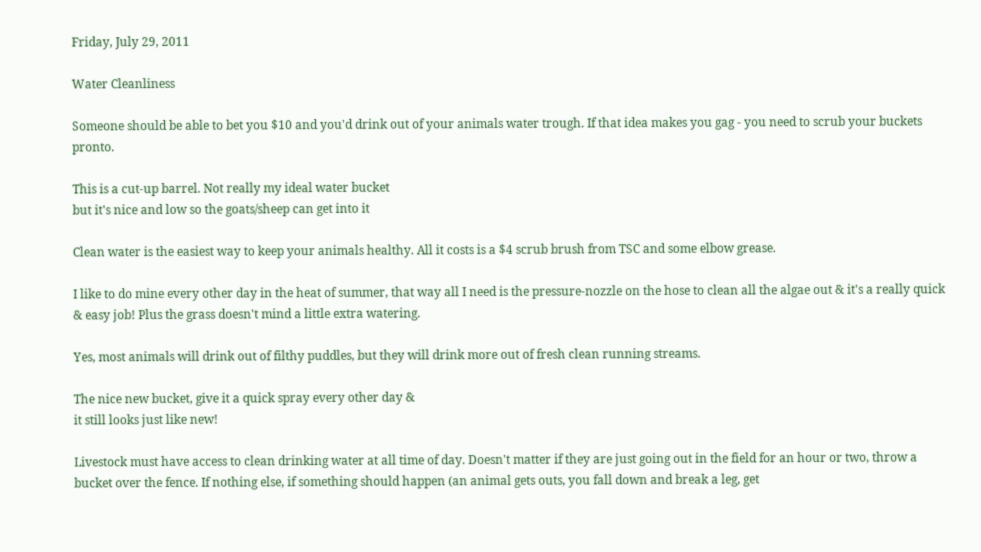Friday, July 29, 2011

Water Cleanliness

Someone should be able to bet you $10 and you'd drink out of your animals water trough. If that idea makes you gag - you need to scrub your buckets pronto.

This is a cut-up barrel. Not really my ideal water bucket
but it's nice and low so the goats/sheep can get into it

Clean water is the easiest way to keep your animals healthy. All it costs is a $4 scrub brush from TSC and some elbow grease.

I like to do mine every other day in the heat of summer, that way all I need is the pressure-nozzle on the hose to clean all the algae out & it's a really quick & easy job! Plus the grass doesn't mind a little extra watering.

Yes, most animals will drink out of filthy puddles, but they will drink more out of fresh clean running streams.

The nice new bucket, give it a quick spray every other day &
it still looks just like new!

Livestock must have access to clean drinking water at all time of day. Doesn't matter if they are just going out in the field for an hour or two, throw a bucket over the fence. If nothing else, if something should happen (an animal gets outs, you fall down and break a leg, get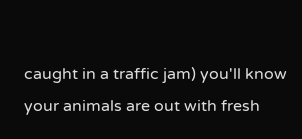caught in a traffic jam) you'll know your animals are out with fresh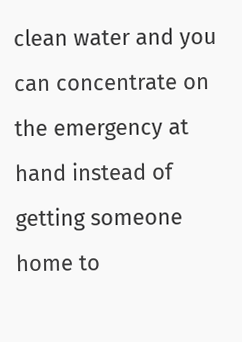clean water and you can concentrate on the emergency at hand instead of getting someone home to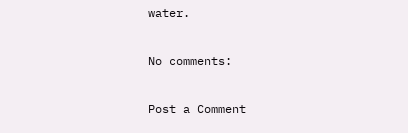water.

No comments:

Post a Comment